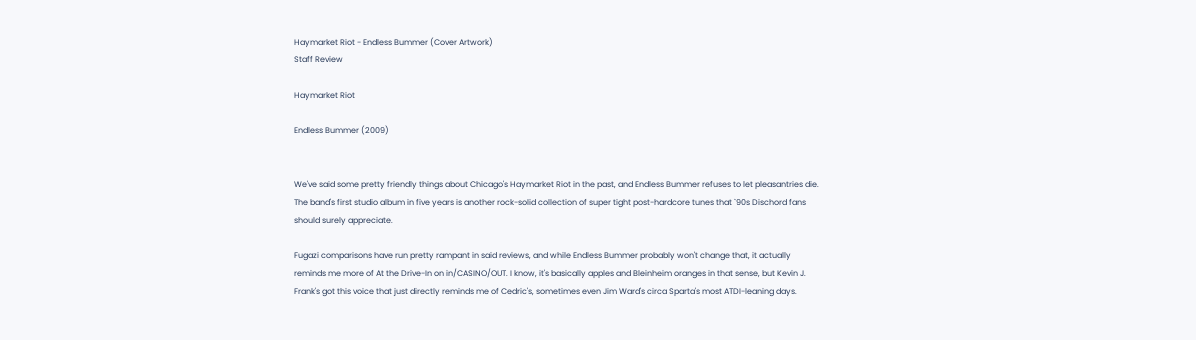Haymarket Riot - Endless Bummer (Cover Artwork)
Staff Review

Haymarket Riot

Endless Bummer (2009)


We've said some pretty friendly things about Chicago's Haymarket Riot in the past, and Endless Bummer refuses to let pleasantries die. The band's first studio album in five years is another rock-solid collection of super tight post-hardcore tunes that `90s Dischord fans should surely appreciate.

Fugazi comparisons have run pretty rampant in said reviews, and while Endless Bummer probably won't change that, it actually reminds me more of At the Drive-In on in/CASINO/OUT. I know, it's basically apples and Bleinheim oranges in that sense, but Kevin J. Frank's got this voice that just directly reminds me of Cedric's, sometimes even Jim Ward's circa Sparta's most ATDI-leaning days.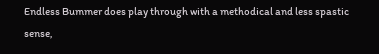Endless Bummer does play through with a methodical and less spastic sense,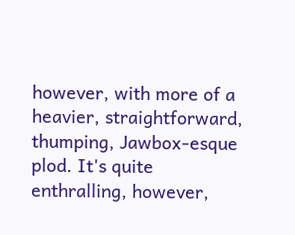however, with more of a heavier, straightforward, thumping, Jawbox-esque plod. It's quite enthralling, however,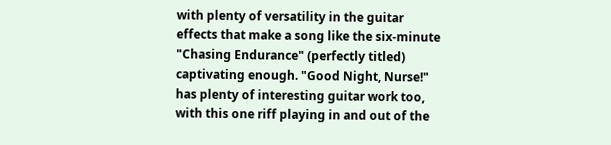with plenty of versatility in the guitar effects that make a song like the six-minute "Chasing Endurance" (perfectly titled) captivating enough. "Good Night, Nurse!" has plenty of interesting guitar work too, with this one riff playing in and out of the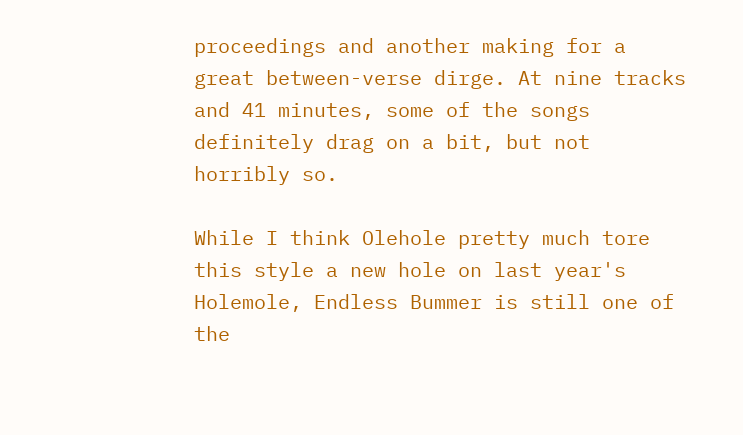proceedings and another making for a great between-verse dirge. At nine tracks and 41 minutes, some of the songs definitely drag on a bit, but not horribly so.

While I think Olehole pretty much tore this style a new hole on last year's Holemole, Endless Bummer is still one of the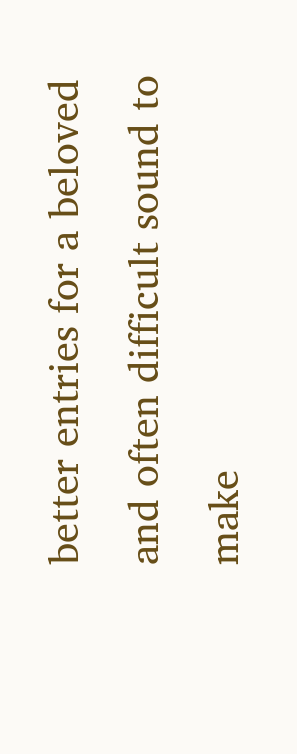better entries for a beloved and often difficult sound to make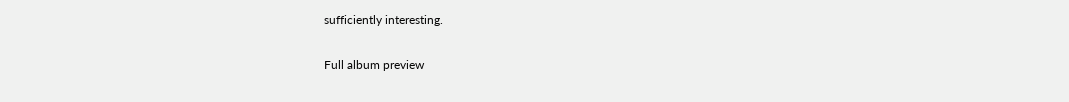sufficiently interesting.

Full album preview